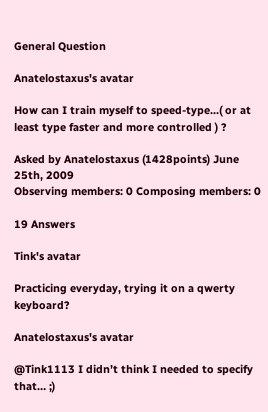General Question

Anatelostaxus's avatar

How can I train myself to speed-type...( or at least type faster and more controlled ) ?

Asked by Anatelostaxus (1428points) June 25th, 2009
Observing members: 0 Composing members: 0

19 Answers

Tink's avatar

Practicing everyday, trying it on a qwerty keyboard?

Anatelostaxus's avatar

@Tink1113 I didn’t think I needed to specify that… ;)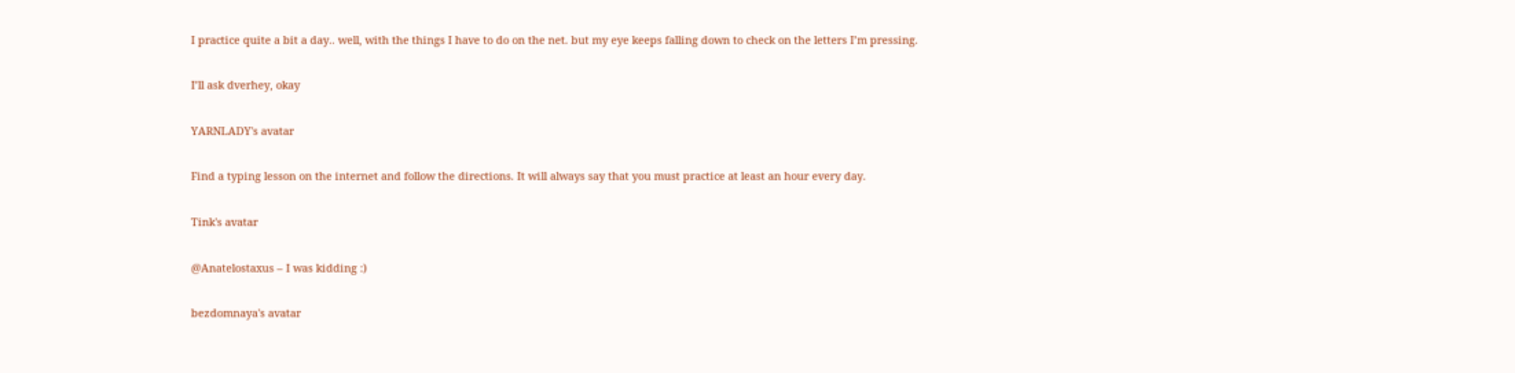I practice quite a bit a day.. well, with the things I have to do on the net. but my eye keeps falling down to check on the letters I’m pressing.

I’ll ask dverhey, okay

YARNLADY's avatar

Find a typing lesson on the internet and follow the directions. It will always say that you must practice at least an hour every day.

Tink's avatar

@Anatelostaxus – I was kidding :)

bezdomnaya's avatar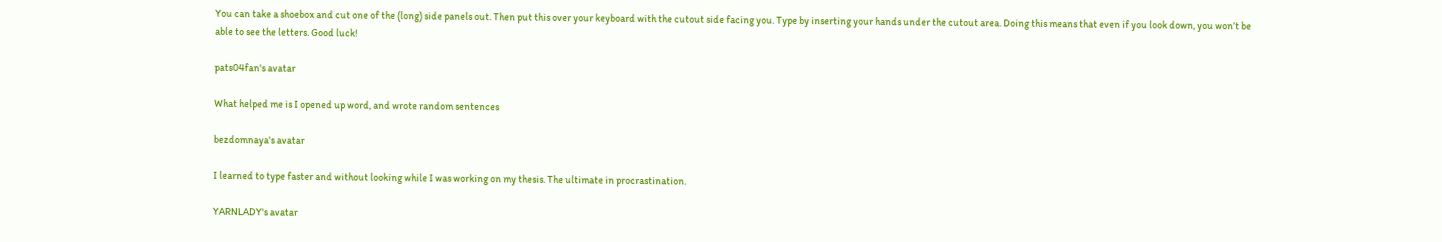You can take a shoebox and cut one of the (long) side panels out. Then put this over your keyboard with the cutout side facing you. Type by inserting your hands under the cutout area. Doing this means that even if you look down, you won’t be able to see the letters. Good luck!

pats04fan's avatar

What helped me is I opened up word, and wrote random sentences

bezdomnaya's avatar

I learned to type faster and without looking while I was working on my thesis. The ultimate in procrastination.

YARNLADY's avatar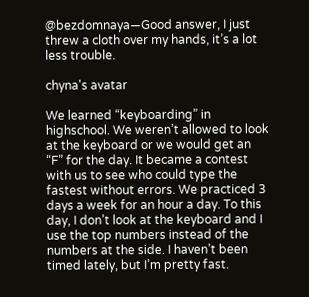@bezdomnaya—Good answer, I just threw a cloth over my hands, it’s a lot less trouble.

chyna's avatar

We learned “keyboarding” in highschool. We weren’t allowed to look at the keyboard or we would get an “F” for the day. It became a contest with us to see who could type the fastest without errors. We practiced 3 days a week for an hour a day. To this day, I don’t look at the keyboard and I use the top numbers instead of the numbers at the side. I haven’t been timed lately, but I’m pretty fast.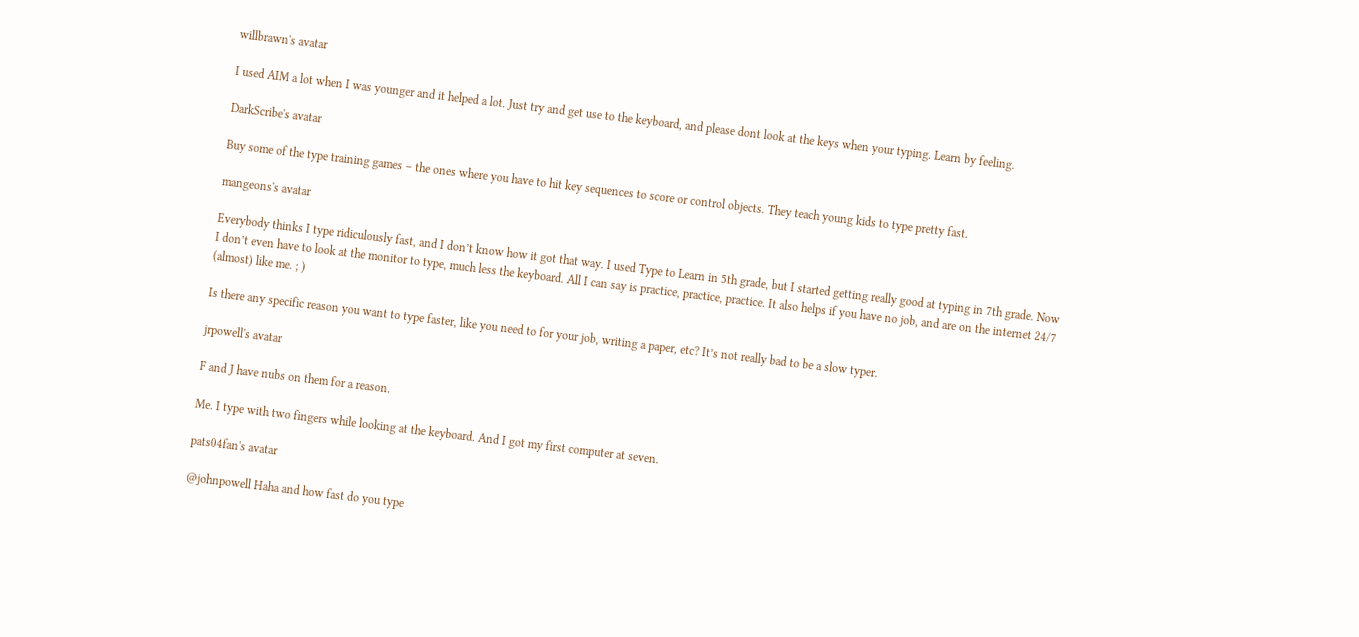willbrawn's avatar

I used AIM a lot when I was younger and it helped a lot. Just try and get use to the keyboard, and please dont look at the keys when your typing. Learn by feeling.

DarkScribe's avatar

Buy some of the type training games – the ones where you have to hit key sequences to score or control objects. They teach young kids to type pretty fast.

mangeons's avatar

Everybody thinks I type ridiculously fast, and I don’t know how it got that way. I used Type to Learn in 5th grade, but I started getting really good at typing in 7th grade. Now I don’t even have to look at the monitor to type, much less the keyboard. All I can say is practice, practice, practice. It also helps if you have no job, and are on the internet 24/7 (almost) like me. ; )

Is there any specific reason you want to type faster, like you need to for your job, writing a paper, etc? It’s not really bad to be a slow typer.

jrpowell's avatar

F and J have nubs on them for a reason.

Me. I type with two fingers while looking at the keyboard. And I got my first computer at seven.

pats04fan's avatar

@johnpowell Haha and how fast do you type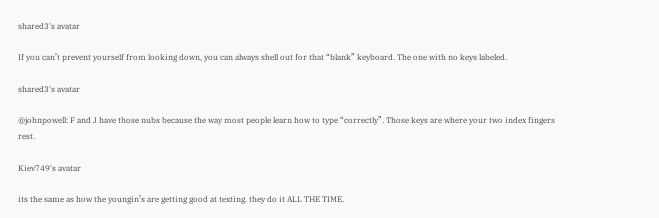shared3's avatar

If you can’t prevent yourself from looking down, you can always shell out for that “blank” keyboard. The one with no keys labeled.

shared3's avatar

@johnpowell: F and J have those nubs because the way most people learn how to type “correctly”. Those keys are where your two index fingers rest.

Kiev749's avatar

its the same as how the youngin’s are getting good at texting. they do it ALL THE TIME.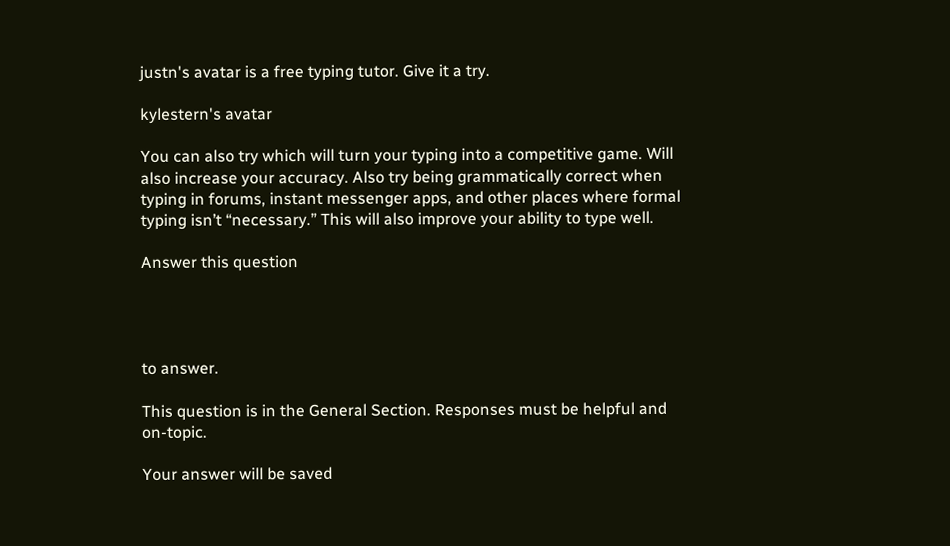justn's avatar is a free typing tutor. Give it a try.

kylestern's avatar

You can also try which will turn your typing into a competitive game. Will also increase your accuracy. Also try being grammatically correct when typing in forums, instant messenger apps, and other places where formal typing isn’t “necessary.” This will also improve your ability to type well.

Answer this question




to answer.

This question is in the General Section. Responses must be helpful and on-topic.

Your answer will be saved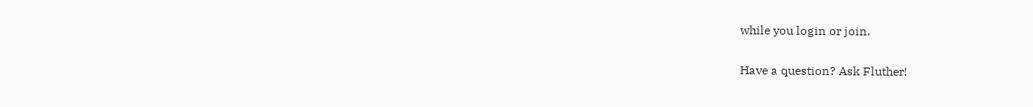while you login or join.

Have a question? Ask Fluther!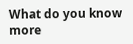What do you know more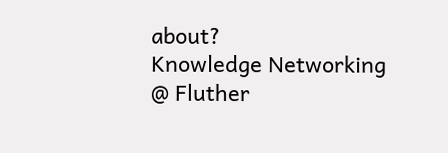about?
Knowledge Networking @ Fluther